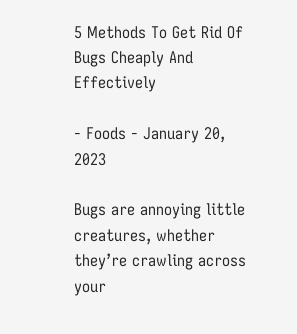5 Methods To Get Rid Of Bugs Cheaply And Effectively

- Foods - January 20, 2023

Bugs are annoying little creatures, whether they’re crawling across your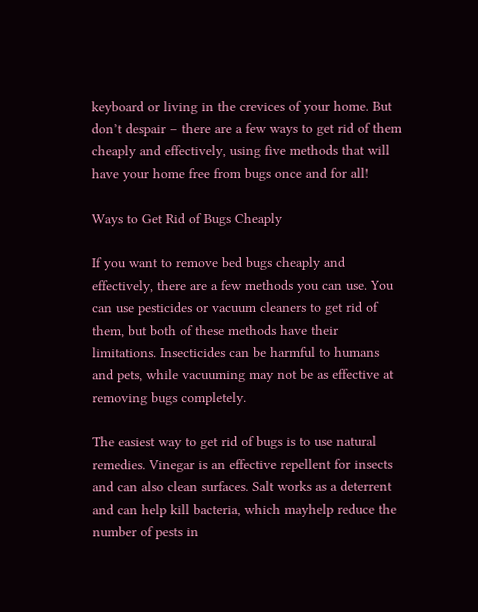keyboard or living in the crevices of your home. But don’t despair – there are a few ways to get rid of them cheaply and effectively, using five methods that will have your home free from bugs once and for all!

Ways to Get Rid of Bugs Cheaply

If you want to remove bed bugs cheaply and effectively, there are a few methods you can use. You can use pesticides or vacuum cleaners to get rid of them, but both of these methods have their limitations. Insecticides can be harmful to humans and pets, while vacuuming may not be as effective at removing bugs completely.

The easiest way to get rid of bugs is to use natural remedies. Vinegar is an effective repellent for insects and can also clean surfaces. Salt works as a deterrent and can help kill bacteria, which mayhelp reduce the number of pests in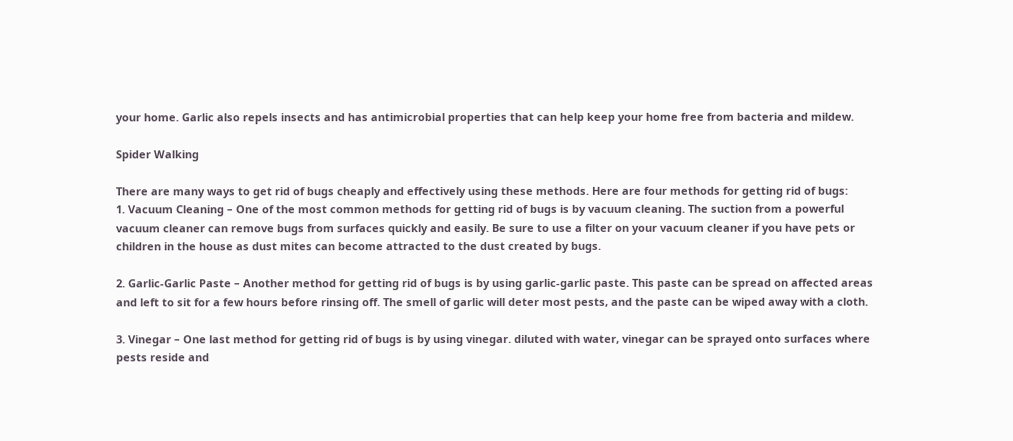your home. Garlic also repels insects and has antimicrobial properties that can help keep your home free from bacteria and mildew.

Spider Walking

There are many ways to get rid of bugs cheaply and effectively using these methods. Here are four methods for getting rid of bugs:
1. Vacuum Cleaning – One of the most common methods for getting rid of bugs is by vacuum cleaning. The suction from a powerful vacuum cleaner can remove bugs from surfaces quickly and easily. Be sure to use a filter on your vacuum cleaner if you have pets or children in the house as dust mites can become attracted to the dust created by bugs.

2. Garlic-Garlic Paste – Another method for getting rid of bugs is by using garlic-garlic paste. This paste can be spread on affected areas and left to sit for a few hours before rinsing off. The smell of garlic will deter most pests, and the paste can be wiped away with a cloth.

3. Vinegar – One last method for getting rid of bugs is by using vinegar. diluted with water, vinegar can be sprayed onto surfaces where pests reside and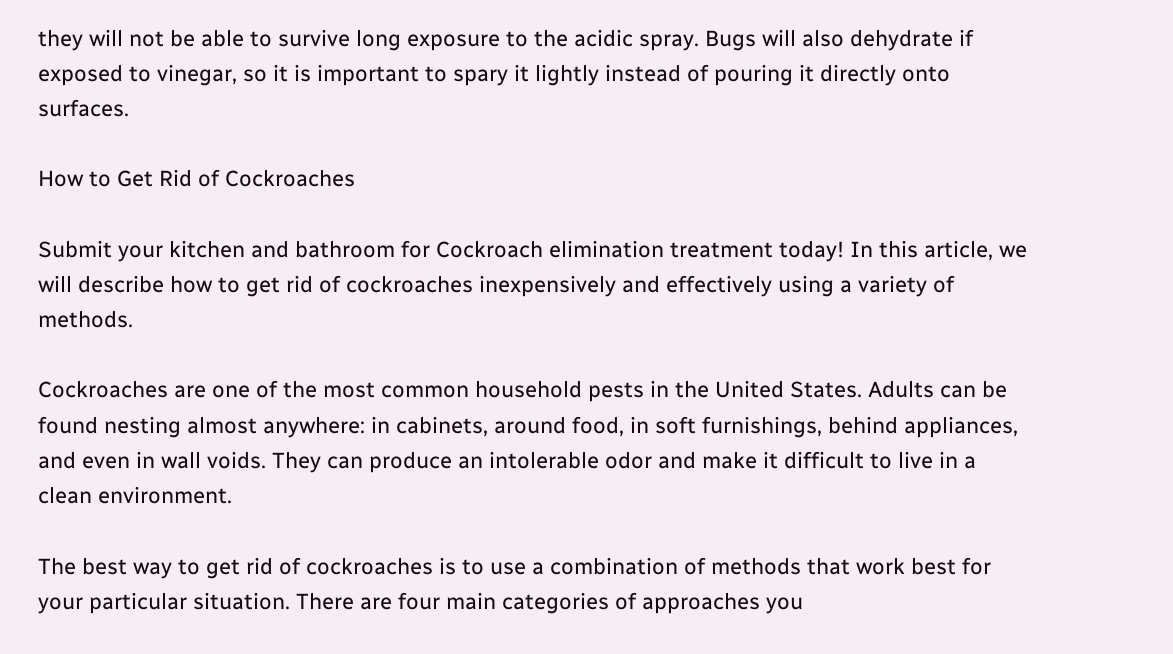they will not be able to survive long exposure to the acidic spray. Bugs will also dehydrate if exposed to vinegar, so it is important to spary it lightly instead of pouring it directly onto surfaces.

How to Get Rid of Cockroaches

Submit your kitchen and bathroom for Cockroach elimination treatment today! In this article, we will describe how to get rid of cockroaches inexpensively and effectively using a variety of methods.

Cockroaches are one of the most common household pests in the United States. Adults can be found nesting almost anywhere: in cabinets, around food, in soft furnishings, behind appliances, and even in wall voids. They can produce an intolerable odor and make it difficult to live in a clean environment.

The best way to get rid of cockroaches is to use a combination of methods that work best for your particular situation. There are four main categories of approaches you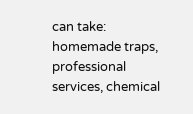can take: homemade traps, professional services, chemical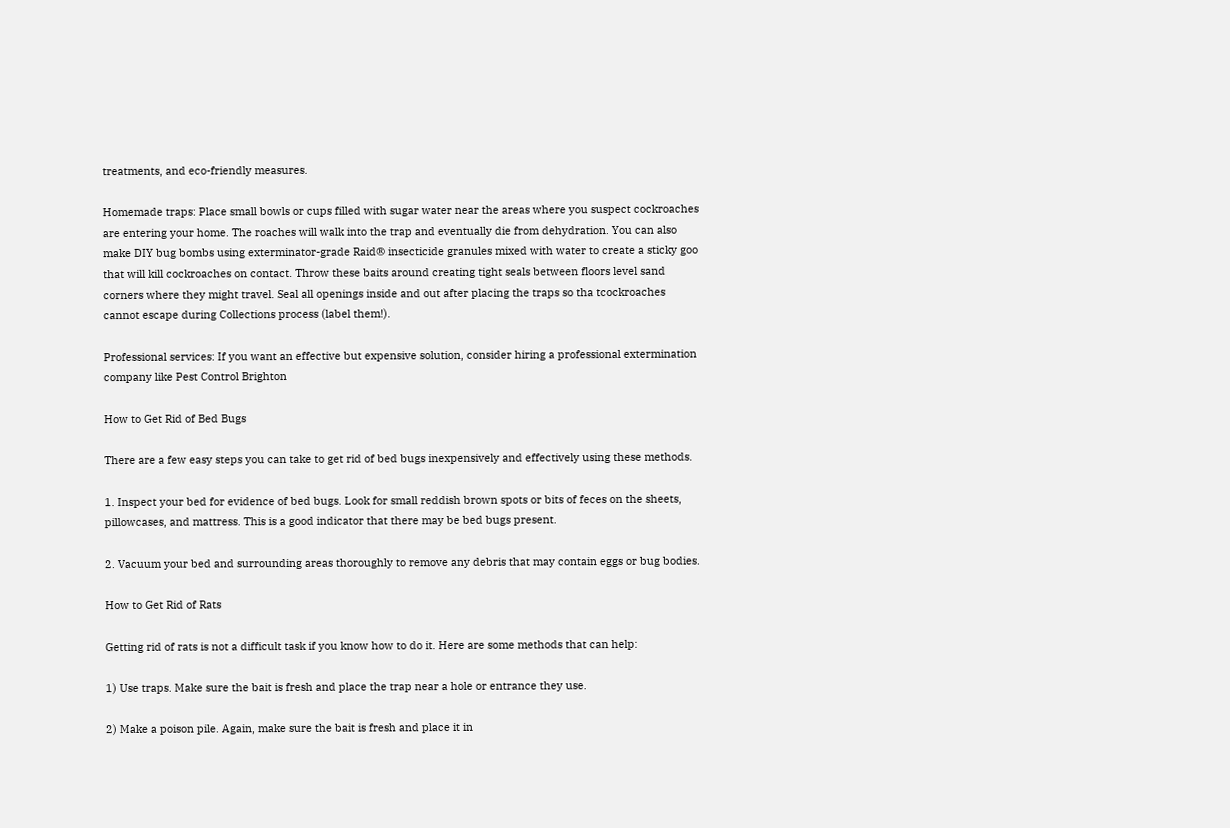treatments, and eco-friendly measures.

Homemade traps: Place small bowls or cups filled with sugar water near the areas where you suspect cockroaches are entering your home. The roaches will walk into the trap and eventually die from dehydration. You can also make DIY bug bombs using exterminator-grade Raid® insecticide granules mixed with water to create a sticky goo that will kill cockroaches on contact. Throw these baits around creating tight seals between floors level sand corners where they might travel. Seal all openings inside and out after placing the traps so tha tcockroaches cannot escape during Collections process (label them!).

Professional services: If you want an effective but expensive solution, consider hiring a professional extermination company like Pest Control Brighton

How to Get Rid of Bed Bugs

There are a few easy steps you can take to get rid of bed bugs inexpensively and effectively using these methods.

1. Inspect your bed for evidence of bed bugs. Look for small reddish brown spots or bits of feces on the sheets, pillowcases, and mattress. This is a good indicator that there may be bed bugs present.

2. Vacuum your bed and surrounding areas thoroughly to remove any debris that may contain eggs or bug bodies.

How to Get Rid of Rats

Getting rid of rats is not a difficult task if you know how to do it. Here are some methods that can help:

1) Use traps. Make sure the bait is fresh and place the trap near a hole or entrance they use.

2) Make a poison pile. Again, make sure the bait is fresh and place it in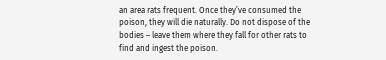an area rats frequent. Once they’ve consumed the poison, they will die naturally. Do not dispose of the bodies – leave them where they fall for other rats to find and ingest the poison.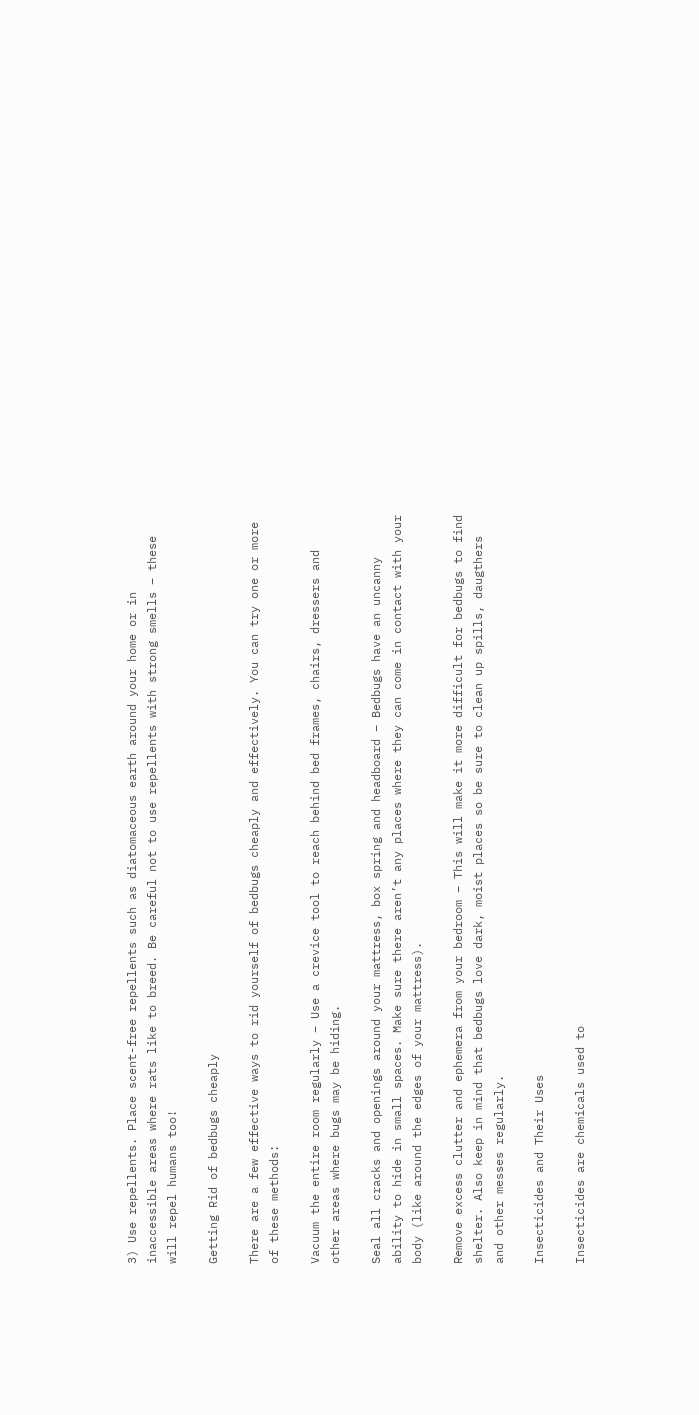3) Use repellents. Place scent-free repellents such as diatomaceous earth around your home or in inaccessible areas where rats like to breed. Be careful not to use repellents with strong smells – these will repel humans too!

Getting Rid of bedbugs cheaply

There are a few effective ways to rid yourself of bedbugs cheaply and effectively. You can try one or more of these methods:

Vacuum the entire room regularly – Use a crevice tool to reach behind bed frames, chairs, dressers and other areas where bugs may be hiding.

Seal all cracks and openings around your mattress, box spring and headboard – Bedbugs have an uncanny ability to hide in small spaces. Make sure there aren’t any places where they can come in contact with your body (like around the edges of your mattress).

Remove excess clutter and ephemera from your bedroom – This will make it more difficult for bedbugs to find shelter. Also keep in mind that bedbugs love dark, moist places so be sure to clean up spills, daugthers and other messes regularly.

Insecticides and Their Uses

Insecticides are chemicals used to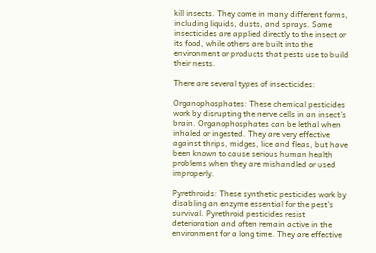kill insects. They come in many different forms, including liquids, dusts, and sprays. Some insecticides are applied directly to the insect or its food, while others are built into the environment or products that pests use to build their nests.

There are several types of insecticides:

Organophosphates: These chemical pesticides work by disrupting the nerve cells in an insect’s brain. Organophosphates can be lethal when inhaled or ingested. They are very effective against thrips, midges, lice and fleas, but have been known to cause serious human health problems when they are mishandled or used improperly.

Pyrethroids: These synthetic pesticides work by disabling an enzyme essential for the pest’s survival. Pyrethroid pesticides resist deterioration and often remain active in the environment for a long time. They are effective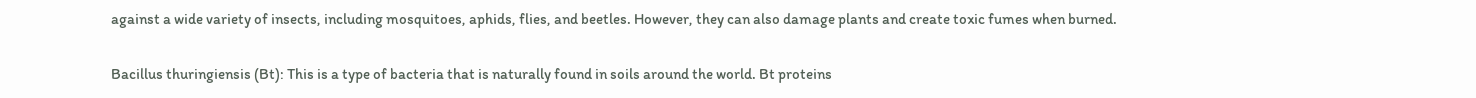against a wide variety of insects, including mosquitoes, aphids, flies, and beetles. However, they can also damage plants and create toxic fumes when burned.

Bacillus thuringiensis (Bt): This is a type of bacteria that is naturally found in soils around the world. Bt proteins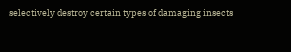selectively destroy certain types of damaging insects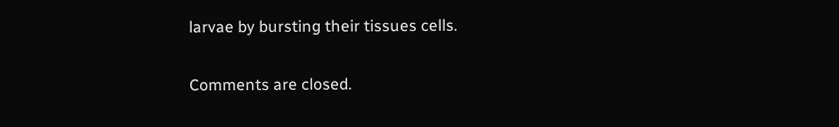larvae by bursting their tissues cells.

Comments are closed.